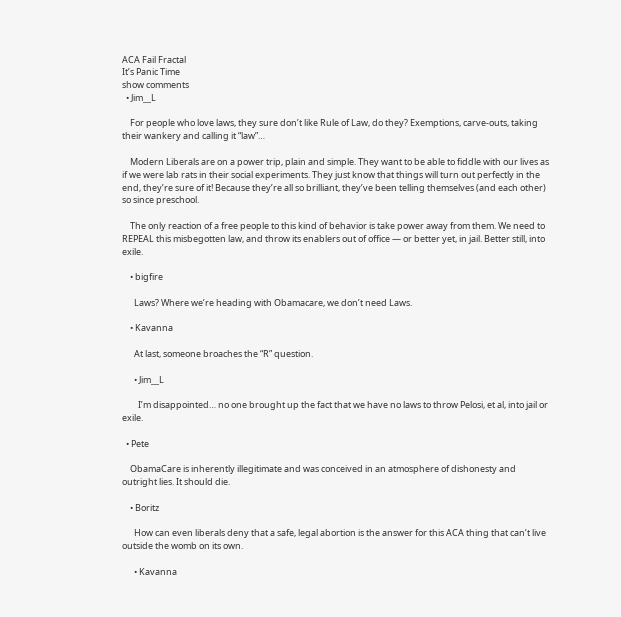ACA Fail Fractal
It’s Panic Time
show comments
  • Jim__L

    For people who love laws, they sure don’t like Rule of Law, do they? Exemptions, carve-outs, taking their wankery and calling it “law”…

    Modern Liberals are on a power trip, plain and simple. They want to be able to fiddle with our lives as if we were lab rats in their social experiments. They just know that things will turn out perfectly in the end, they’re sure of it! Because they’re all so brilliant, they’ve been telling themselves (and each other) so since preschool.

    The only reaction of a free people to this kind of behavior is take power away from them. We need to REPEAL this misbegotten law, and throw its enablers out of office — or better yet, in jail. Better still, into exile.

    • bigfire

      Laws? Where we’re heading with Obamacare, we don’t need Laws.

    • Kavanna

      At last, someone broaches the “R” question.

      • Jim__L

        I’m disappointed… no one brought up the fact that we have no laws to throw Pelosi, et al, into jail or exile.

  • Pete

    ObamaCare is inherently illegitimate and was conceived in an atmosphere of dishonesty and outright lies. It should die.

    • Boritz

      How can even liberals deny that a safe, legal abortion is the answer for this ACA thing that can’t live outside the womb on its own.

      • Kavanna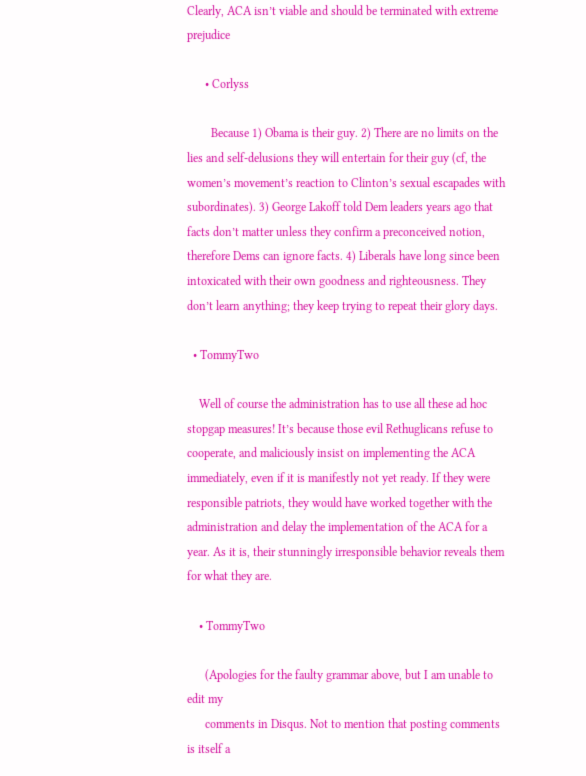Clearly, ACA isn’t viable and should be terminated with extreme prejudice

      • Corlyss

        Because 1) Obama is their guy. 2) There are no limits on the lies and self-delusions they will entertain for their guy (cf, the women’s movement’s reaction to Clinton’s sexual escapades with subordinates). 3) George Lakoff told Dem leaders years ago that facts don’t matter unless they confirm a preconceived notion, therefore Dems can ignore facts. 4) Liberals have long since been intoxicated with their own goodness and righteousness. They don’t learn anything; they keep trying to repeat their glory days.

  • TommyTwo

    Well of course the administration has to use all these ad hoc stopgap measures! It’s because those evil Rethuglicans refuse to cooperate, and maliciously insist on implementing the ACA immediately, even if it is manifestly not yet ready. If they were responsible patriots, they would have worked together with the administration and delay the implementation of the ACA for a year. As it is, their stunningly irresponsible behavior reveals them for what they are.

    • TommyTwo

      (Apologies for the faulty grammar above, but I am unable to edit my
      comments in Disqus. Not to mention that posting comments is itself a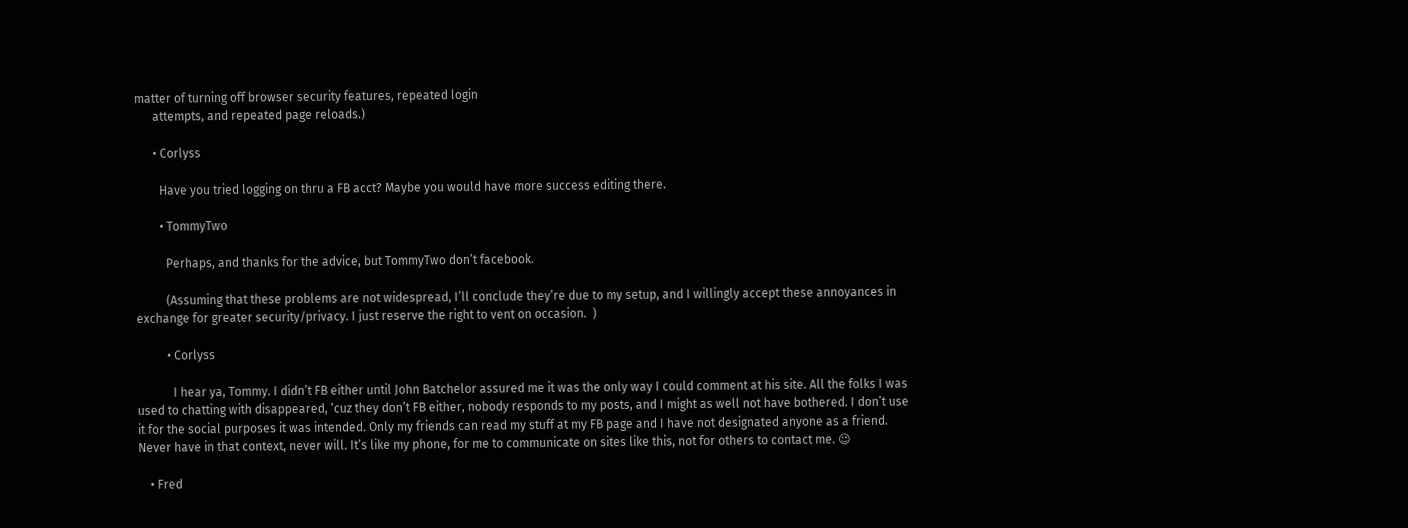matter of turning off browser security features, repeated login
      attempts, and repeated page reloads.)

      • Corlyss

        Have you tried logging on thru a FB acct? Maybe you would have more success editing there.

        • TommyTwo

          Perhaps, and thanks for the advice, but TommyTwo don’t facebook.

          (Assuming that these problems are not widespread, I’ll conclude they’re due to my setup, and I willingly accept these annoyances in exchange for greater security/privacy. I just reserve the right to vent on occasion.  )

          • Corlyss

            I hear ya, Tommy. I didn’t FB either until John Batchelor assured me it was the only way I could comment at his site. All the folks I was used to chatting with disappeared, ‘cuz they don’t FB either, nobody responds to my posts, and I might as well not have bothered. I don’t use it for the social purposes it was intended. Only my friends can read my stuff at my FB page and I have not designated anyone as a friend. Never have in that context, never will. It’s like my phone, for me to communicate on sites like this, not for others to contact me. 😉

    • Fred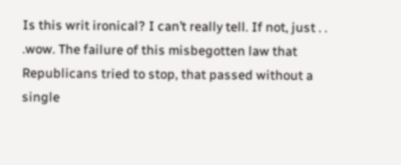Is this writ ironical? I can’t really tell. If not, just . . .wow. The failure of this misbegotten law that Republicans tried to stop, that passed without a single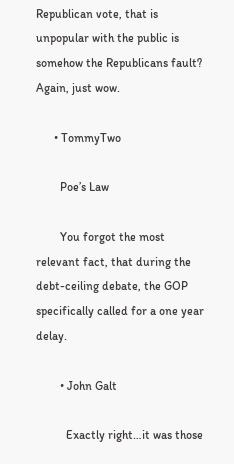Republican vote, that is unpopular with the public is somehow the Republicans fault? Again, just wow.

      • TommyTwo

        Poe’s Law

        You forgot the most relevant fact, that during the debt-ceiling debate, the GOP specifically called for a one year delay.

        • John Galt

          Exactly right…it was those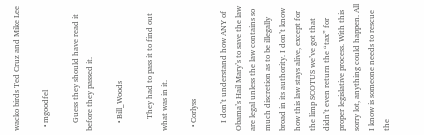wacko birds Ted Cruz and Mike Lee

  • mgoodfel

    Guess they should have read it before they passed it.

    • Bill_Woods

      They had to pass it to find out what was in it.

  • Corlyss

    I don’t understand how ANY of Obama’s Hail Mary’s to save the law are legal unless the law contains so much discretion as to be illegally broad in its authority. I don’t know how this law stays alive, except for the limp SCOTUS we’ve got that didn’t even return the “tax” for proper legislative process. With this sorry lot, anything could happen. All I know is someone needs to rescue the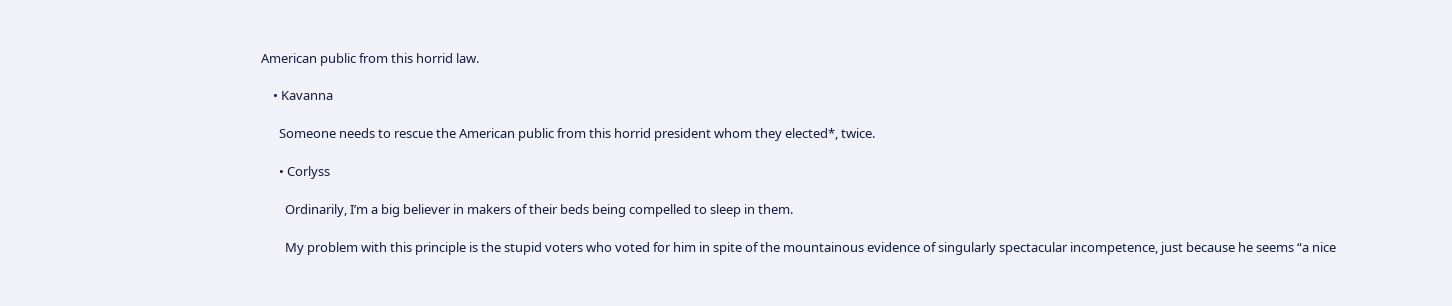American public from this horrid law.

    • Kavanna

      Someone needs to rescue the American public from this horrid president whom they elected*, twice.

      • Corlyss

        Ordinarily, I’m a big believer in makers of their beds being compelled to sleep in them.

        My problem with this principle is the stupid voters who voted for him in spite of the mountainous evidence of singularly spectacular incompetence, just because he seems “a nice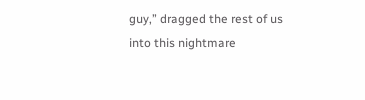guy,” dragged the rest of us into this nightmare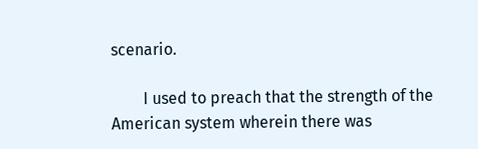scenario.

        I used to preach that the strength of the American system wherein there was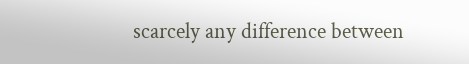scarcely any difference between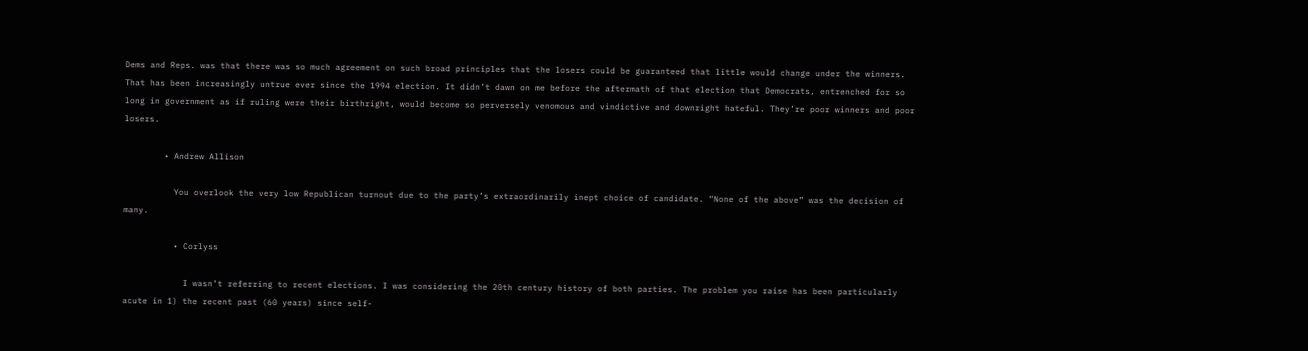Dems and Reps. was that there was so much agreement on such broad principles that the losers could be guaranteed that little would change under the winners. That has been increasingly untrue ever since the 1994 election. It didn’t dawn on me before the aftermath of that election that Democrats, entrenched for so long in government as if ruling were their birthright, would become so perversely venomous and vindictive and downright hateful. They’re poor winners and poor losers.

        • Andrew Allison

          You overlook the very low Republican turnout due to the party’s extraordinarily inept choice of candidate. “None of the above” was the decision of many.

          • Corlyss

            I wasn’t referring to recent elections. I was considering the 20th century history of both parties. The problem you raise has been particularly acute in 1) the recent past (60 years) since self-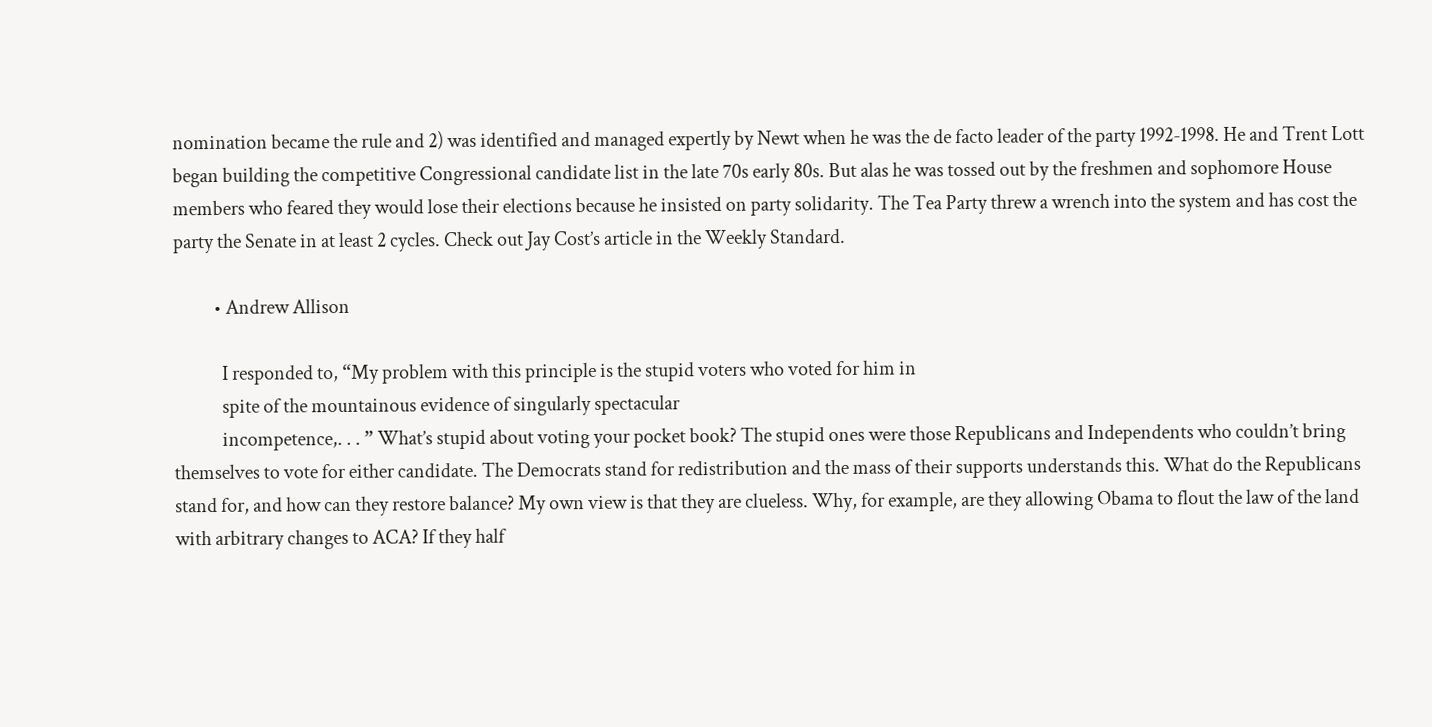nomination became the rule and 2) was identified and managed expertly by Newt when he was the de facto leader of the party 1992-1998. He and Trent Lott began building the competitive Congressional candidate list in the late 70s early 80s. But alas he was tossed out by the freshmen and sophomore House members who feared they would lose their elections because he insisted on party solidarity. The Tea Party threw a wrench into the system and has cost the party the Senate in at least 2 cycles. Check out Jay Cost’s article in the Weekly Standard.

          • Andrew Allison

            I responded to, “My problem with this principle is the stupid voters who voted for him in
            spite of the mountainous evidence of singularly spectacular
            incompetence,. . . ” What’s stupid about voting your pocket book? The stupid ones were those Republicans and Independents who couldn’t bring themselves to vote for either candidate. The Democrats stand for redistribution and the mass of their supports understands this. What do the Republicans stand for, and how can they restore balance? My own view is that they are clueless. Why, for example, are they allowing Obama to flout the law of the land with arbitrary changes to ACA? If they half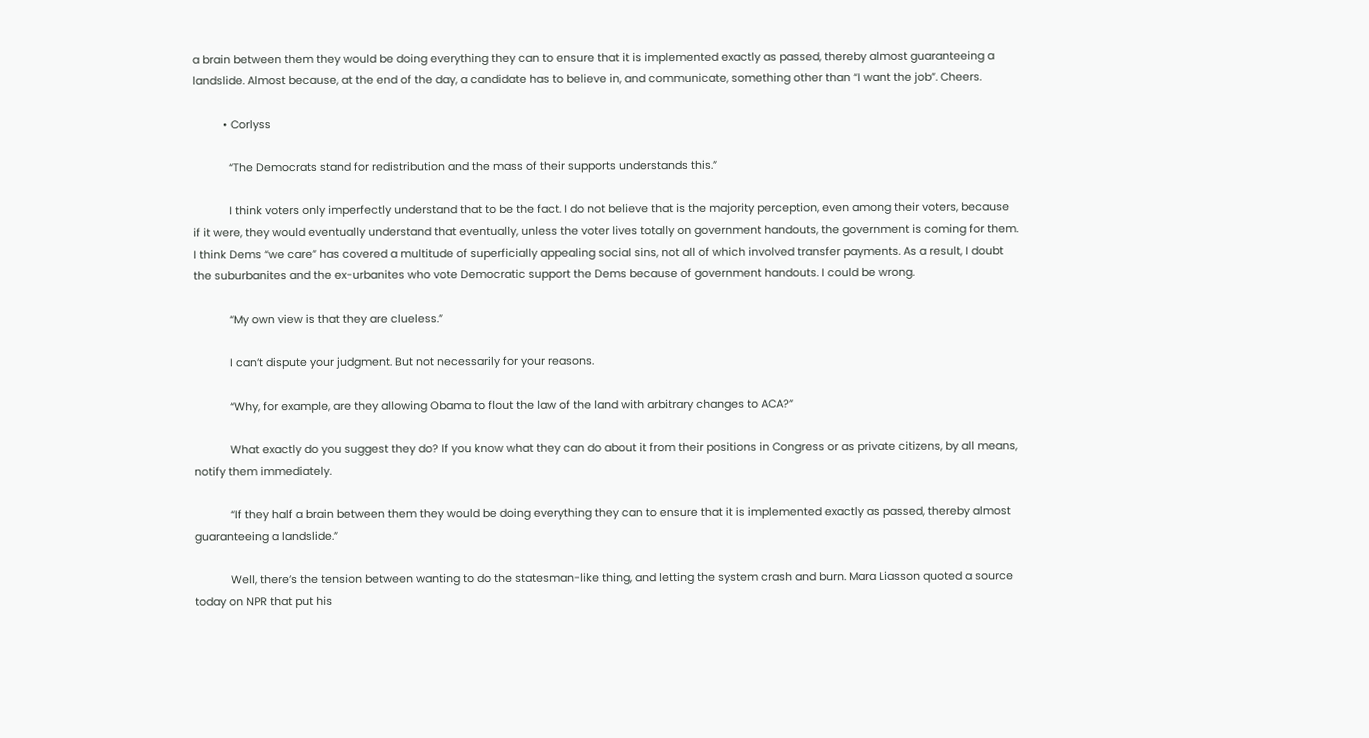a brain between them they would be doing everything they can to ensure that it is implemented exactly as passed, thereby almost guaranteeing a landslide. Almost because, at the end of the day, a candidate has to believe in, and communicate, something other than “I want the job”. Cheers.

          • Corlyss

            “The Democrats stand for redistribution and the mass of their supports understands this.”

            I think voters only imperfectly understand that to be the fact. I do not believe that is the majority perception, even among their voters, because if it were, they would eventually understand that eventually, unless the voter lives totally on government handouts, the government is coming for them. I think Dems “we care” has covered a multitude of superficially appealing social sins, not all of which involved transfer payments. As a result, I doubt the suburbanites and the ex-urbanites who vote Democratic support the Dems because of government handouts. I could be wrong.

            “My own view is that they are clueless.”

            I can’t dispute your judgment. But not necessarily for your reasons.

            “Why, for example, are they allowing Obama to flout the law of the land with arbitrary changes to ACA?”

            What exactly do you suggest they do? If you know what they can do about it from their positions in Congress or as private citizens, by all means, notify them immediately.

            “If they half a brain between them they would be doing everything they can to ensure that it is implemented exactly as passed, thereby almost guaranteeing a landslide.”

            Well, there’s the tension between wanting to do the statesman-like thing, and letting the system crash and burn. Mara Liasson quoted a source today on NPR that put his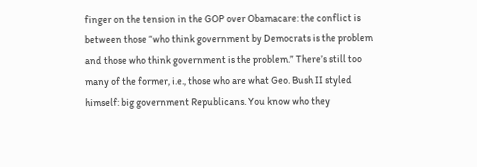finger on the tension in the GOP over Obamacare: the conflict is between those “who think government by Democrats is the problem and those who think government is the problem.” There’s still too many of the former, i.e., those who are what Geo. Bush II styled himself: big government Republicans. You know who they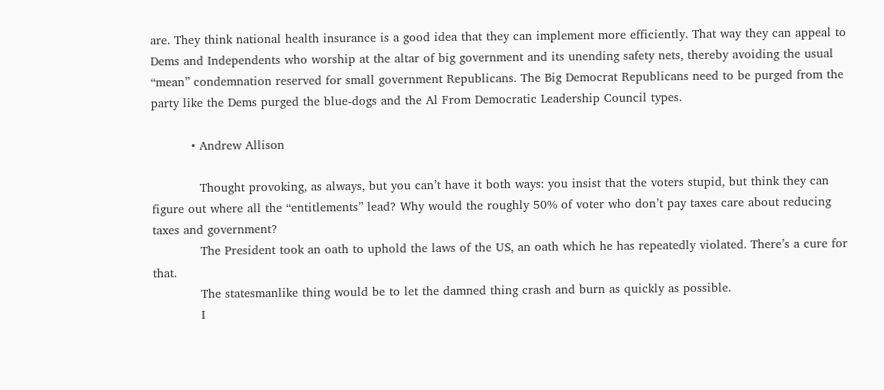are. They think national health insurance is a good idea that they can implement more efficiently. That way they can appeal to Dems and Independents who worship at the altar of big government and its unending safety nets, thereby avoiding the usual “mean” condemnation reserved for small government Republicans. The Big Democrat Republicans need to be purged from the party like the Dems purged the blue-dogs and the Al From Democratic Leadership Council types.

          • Andrew Allison

            Thought provoking, as always, but you can’t have it both ways: you insist that the voters stupid, but think they can figure out where all the “entitlements” lead? Why would the roughly 50% of voter who don’t pay taxes care about reducing taxes and government?
            The President took an oath to uphold the laws of the US, an oath which he has repeatedly violated. There’s a cure for that.
            The statesmanlike thing would be to let the damned thing crash and burn as quickly as possible.
            I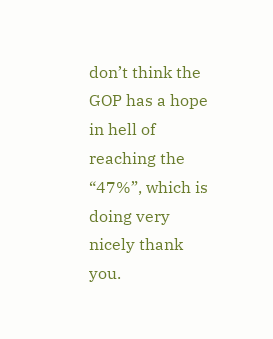don’t think the GOP has a hope in hell of reaching the “47%”, which is doing very nicely thank you.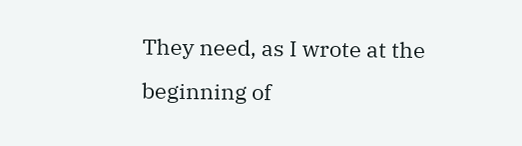They need, as I wrote at the beginning of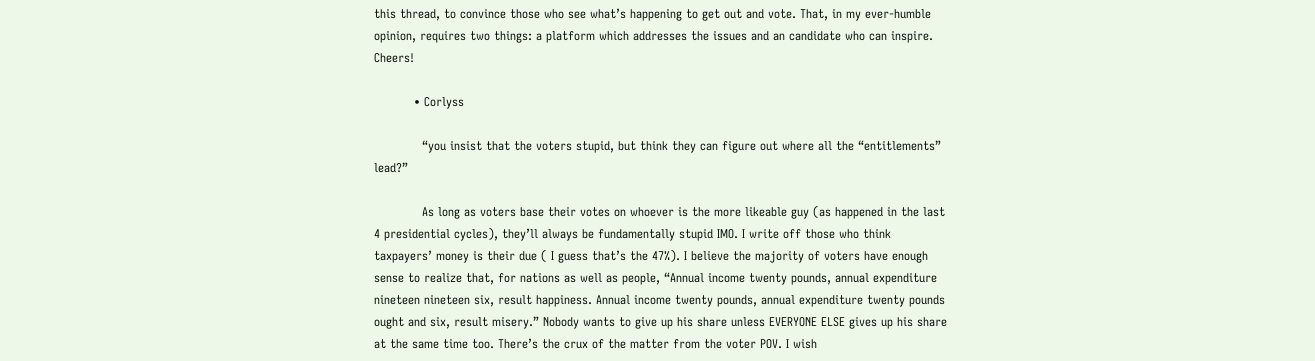this thread, to convince those who see what’s happening to get out and vote. That, in my ever-humble opinion, requires two things: a platform which addresses the issues and an candidate who can inspire. Cheers!

          • Corlyss

            “you insist that the voters stupid, but think they can figure out where all the “entitlements” lead?”

            As long as voters base their votes on whoever is the more likeable guy (as happened in the last 4 presidential cycles), they’ll always be fundamentally stupid IMO. I write off those who think taxpayers’ money is their due ( I guess that’s the 47%). I believe the majority of voters have enough sense to realize that, for nations as well as people, “Annual income twenty pounds, annual expenditure nineteen nineteen six, result happiness. Annual income twenty pounds, annual expenditure twenty pounds ought and six, result misery.” Nobody wants to give up his share unless EVERYONE ELSE gives up his share at the same time too. There’s the crux of the matter from the voter POV. I wish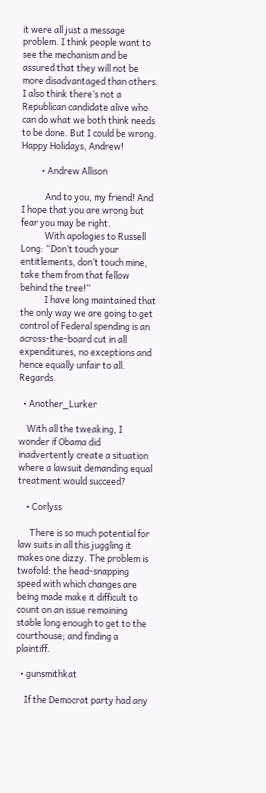it were all just a message problem. I think people want to see the mechanism and be assured that they will not be more disadvantaged than others. I also think there’s not a Republican candidate alive who can do what we both think needs to be done. But I could be wrong. Happy Holidays, Andrew!

          • Andrew Allison

            And to you, my friend! And I hope that you are wrong but fear you may be right.
            With apologies to Russell Long: “Don’t touch your entitlements, don’t touch mine, take them from that fellow behind the tree!”
            I have long maintained that the only way we are going to get control of Federal spending is an across-the-board cut in all expenditures, no exceptions and hence equally unfair to all. Regards.

  • Another_Lurker

    With all the tweaking, I wonder if Obama did inadvertently create a situation where a lawsuit demanding equal treatment would succeed?

    • Corlyss

      There is so much potential for law suits in all this juggling it makes one dizzy. The problem is twofold: the head-snapping speed with which changes are being made make it difficult to count on an issue remaining stable long enough to get to the courthouse; and finding a plaintiff.

  • gunsmithkat

    If the Democrat party had any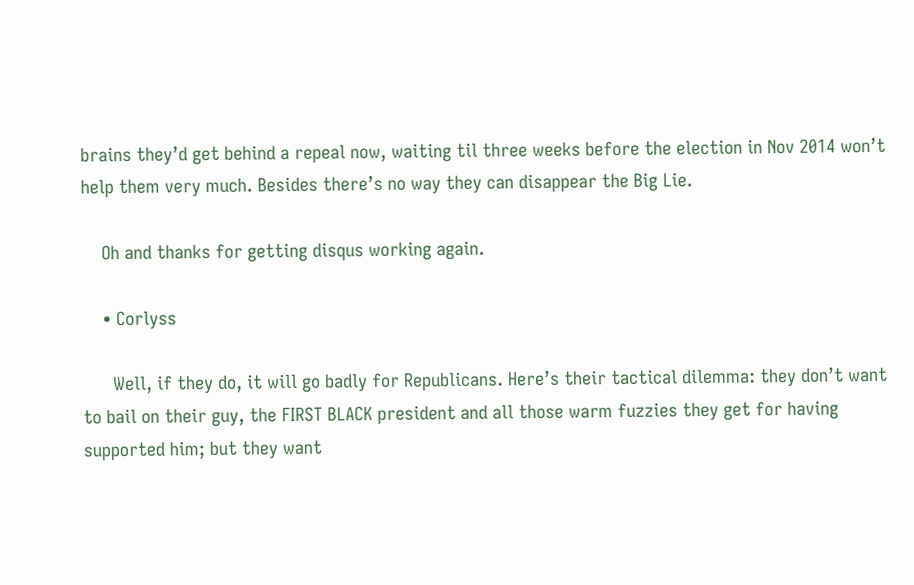brains they’d get behind a repeal now, waiting til three weeks before the election in Nov 2014 won’t help them very much. Besides there’s no way they can disappear the Big Lie.

    Oh and thanks for getting disqus working again.

    • Corlyss

      Well, if they do, it will go badly for Republicans. Here’s their tactical dilemma: they don’t want to bail on their guy, the FIRST BLACK president and all those warm fuzzies they get for having supported him; but they want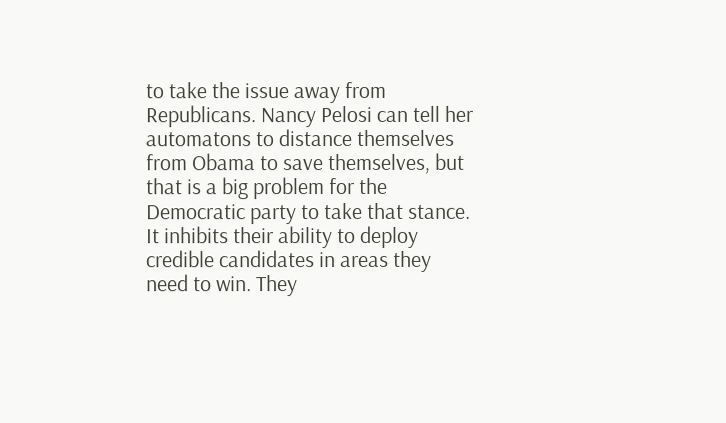to take the issue away from Republicans. Nancy Pelosi can tell her automatons to distance themselves from Obama to save themselves, but that is a big problem for the Democratic party to take that stance. It inhibits their ability to deploy credible candidates in areas they need to win. They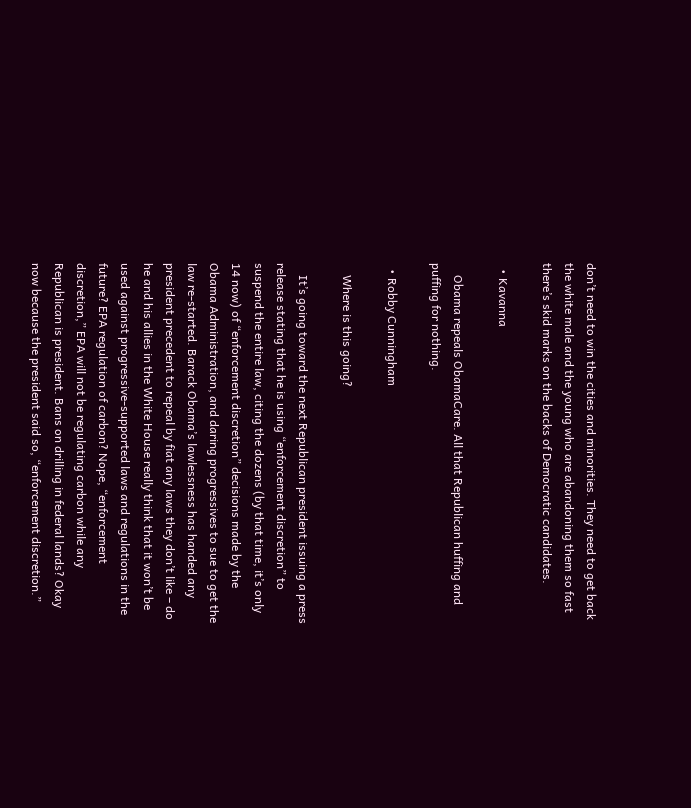don’t need to win the cities and minorities. They need to get back the white male and the young who are abandoning them so fast there’s skid marks on the backs of Democratic candidates.

  • Kavanna

    Obama repeals ObamaCare. All that Republican huffing and puffing for nothing.

  • Robby Cunningham

    Where is this going?

    It’s going toward the next Republican president issuing a press release stating that he is using “enforcement discretion” to suspend the entire law, citing the dozens (by that time, it’s only 14 now) of “enforcement discretion” decisions made by the Obama Administration, and daring progressives to sue to get the law re-started. Barack Obama’s lawlessness has handed any president precedent to repeal by fiat any laws they don’t like – do he and his allies in the White House really think that it won’t be used against progressive-supported laws and regulations in the future? EPA regulation of carbon? Nope, “enforcement discretion,” EPA will not be regulating carbon while any Republican is president. Bans on drilling in federal lands? Okay now because the president said so, “enforcement discretion.”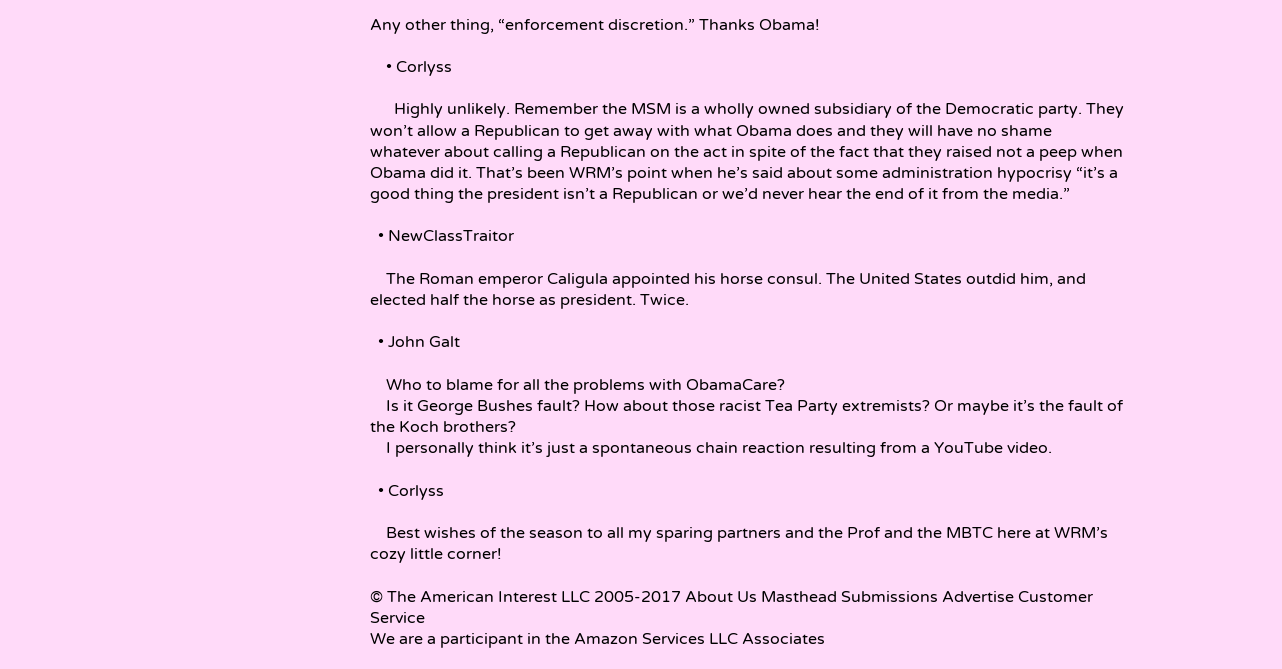Any other thing, “enforcement discretion.” Thanks Obama!

    • Corlyss

      Highly unlikely. Remember the MSM is a wholly owned subsidiary of the Democratic party. They won’t allow a Republican to get away with what Obama does and they will have no shame whatever about calling a Republican on the act in spite of the fact that they raised not a peep when Obama did it. That’s been WRM’s point when he’s said about some administration hypocrisy “it’s a good thing the president isn’t a Republican or we’d never hear the end of it from the media.”

  • NewClassTraitor

    The Roman emperor Caligula appointed his horse consul. The United States outdid him, and elected half the horse as president. Twice.

  • John Galt

    Who to blame for all the problems with ObamaCare?
    Is it George Bushes fault? How about those racist Tea Party extremists? Or maybe it’s the fault of the Koch brothers?
    I personally think it’s just a spontaneous chain reaction resulting from a YouTube video.

  • Corlyss

    Best wishes of the season to all my sparing partners and the Prof and the MBTC here at WRM’s cozy little corner!

© The American Interest LLC 2005-2017 About Us Masthead Submissions Advertise Customer Service
We are a participant in the Amazon Services LLC Associates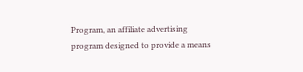Program, an affiliate advertising program designed to provide a means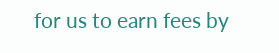for us to earn fees by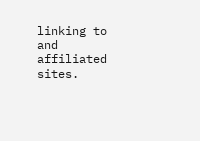linking to and affiliated sites.